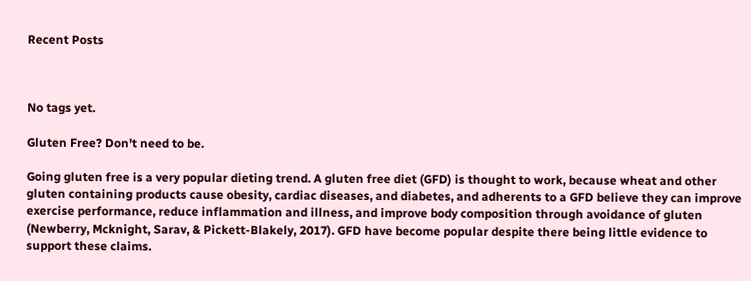Recent Posts



No tags yet.

Gluten Free? Don't need to be.

Going gluten free is a very popular dieting trend. A gluten free diet (GFD) is thought to work, because wheat and other gluten containing products cause obesity, cardiac diseases, and diabetes, and adherents to a GFD believe they can improve exercise performance, reduce inflammation and illness, and improve body composition through avoidance of gluten (Newberry, Mcknight, Sarav, & Pickett-Blakely, 2017). GFD have become popular despite there being little evidence to support these claims.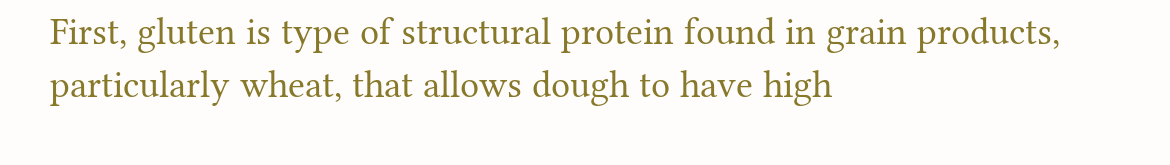First, gluten is type of structural protein found in grain products, particularly wheat, that allows dough to have high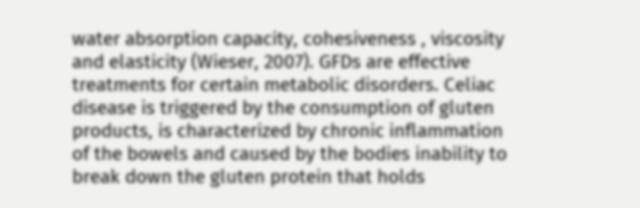water absorption capacity, cohesiveness , viscosity and elasticity (Wieser, 2007). GFDs are effective treatments for certain metabolic disorders. Celiac disease is triggered by the consumption of gluten products, is characterized by chronic inflammation of the bowels and caused by the bodies inability to break down the gluten protein that holds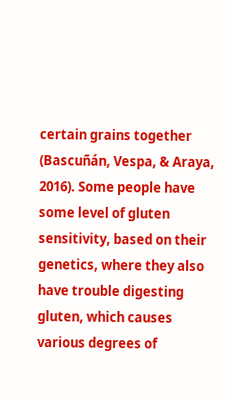certain grains together (Bascuñán, Vespa, & Araya, 2016). Some people have some level of gluten sensitivity, based on their genetics, where they also have trouble digesting gluten, which causes various degrees of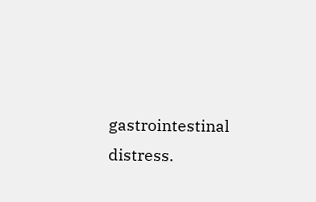gastrointestinal distress.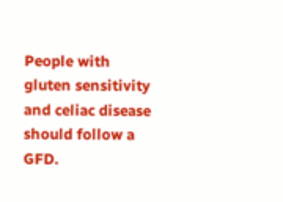People with gluten sensitivity and celiac disease should follow a GFD.